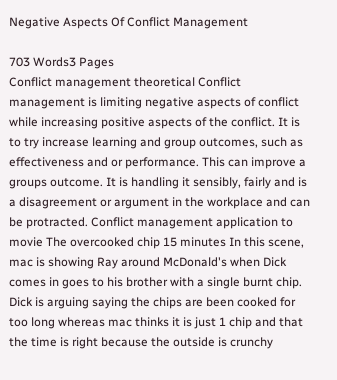Negative Aspects Of Conflict Management

703 Words3 Pages
Conflict management theoretical Conflict management is limiting negative aspects of conflict while increasing positive aspects of the conflict. It is to try increase learning and group outcomes, such as effectiveness and or performance. This can improve a groups outcome. It is handling it sensibly, fairly and is a disagreement or argument in the workplace and can be protracted. Conflict management application to movie The overcooked chip 15 minutes In this scene, mac is showing Ray around McDonald's when Dick comes in goes to his brother with a single burnt chip. Dick is arguing saying the chips are been cooked for too long whereas mac thinks it is just 1 chip and that the time is right because the outside is crunchy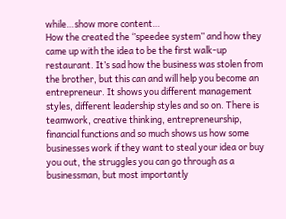while…show more content…
How the created the ‘’speedee system’’ and how they came up with the idea to be the first walk-up restaurant. It’s sad how the business was stolen from the brother, but this can and will help you become an entrepreneur. It shows you different management styles, different leadership styles and so on. There is teamwork, creative thinking, entrepreneurship, financial functions and so much shows us how some businesses work if they want to steal your idea or buy you out, the struggles you can go through as a businessman, but most importantly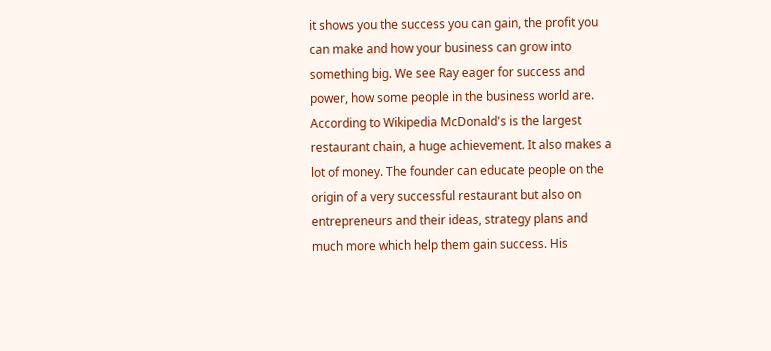it shows you the success you can gain, the profit you can make and how your business can grow into something big. We see Ray eager for success and power, how some people in the business world are. According to Wikipedia McDonald's is the largest restaurant chain, a huge achievement. It also makes a lot of money. The founder can educate people on the origin of a very successful restaurant but also on entrepreneurs and their ideas, strategy plans and much more which help them gain success. His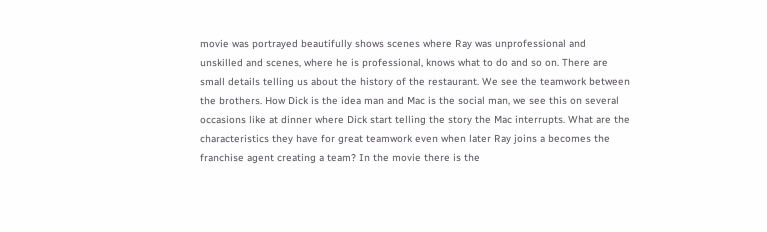movie was portrayed beautifully shows scenes where Ray was unprofessional and unskilled and scenes, where he is professional, knows what to do and so on. There are small details telling us about the history of the restaurant. We see the teamwork between the brothers. How Dick is the idea man and Mac is the social man, we see this on several occasions like at dinner where Dick start telling the story the Mac interrupts. What are the characteristics they have for great teamwork even when later Ray joins a becomes the franchise agent creating a team? In the movie there is the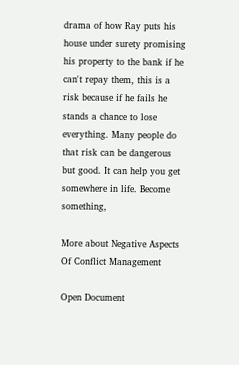drama of how Ray puts his house under surety promising his property to the bank if he can't repay them, this is a risk because if he fails he stands a chance to lose everything. Many people do that risk can be dangerous but good. It can help you get somewhere in life. Become something,

More about Negative Aspects Of Conflict Management

Open Document